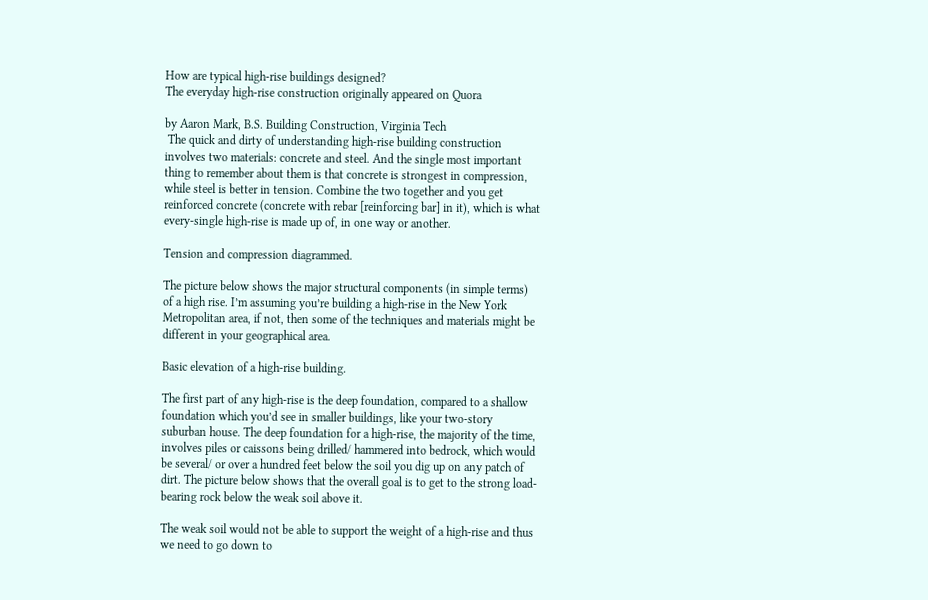How are typical high-rise buildings designed?
The everyday high-rise construction originally appeared on Quora

by Aaron Mark, B.S. Building Construction, Virginia Tech
 The quick and dirty of understanding high-rise building construction involves two materials: concrete and steel. And the single most important thing to remember about them is that concrete is strongest in compression, while steel is better in tension. Combine the two together and you get reinforced concrete (concrete with rebar [reinforcing bar] in it), which is what every-single high-rise is made up of, in one way or another.

Tension and compression diagrammed.

The picture below shows the major structural components (in simple terms) of a high rise. I’m assuming you’re building a high-rise in the New York Metropolitan area, if not, then some of the techniques and materials might be different in your geographical area.

Basic elevation of a high-rise building.

The first part of any high-rise is the deep foundation, compared to a shallow foundation which you’d see in smaller buildings, like your two-story suburban house. The deep foundation for a high-rise, the majority of the time, involves piles or caissons being drilled/ hammered into bedrock, which would be several/ or over a hundred feet below the soil you dig up on any patch of dirt. The picture below shows that the overall goal is to get to the strong load-bearing rock below the weak soil above it.

The weak soil would not be able to support the weight of a high-rise and thus we need to go down to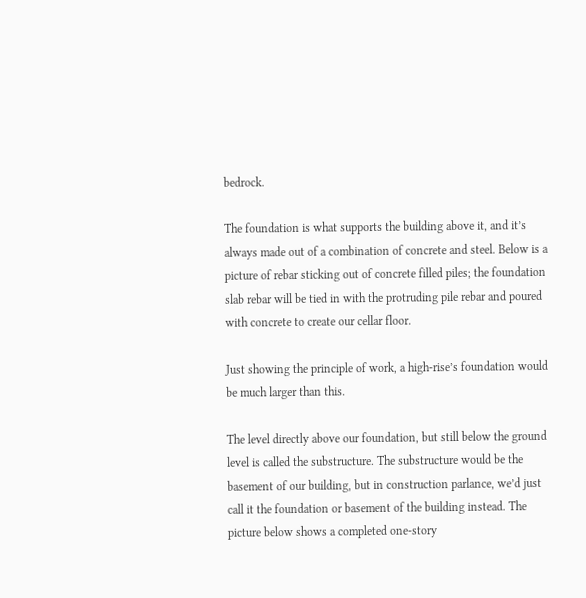bedrock.

The foundation is what supports the building above it, and it’s always made out of a combination of concrete and steel. Below is a picture of rebar sticking out of concrete filled piles; the foundation slab rebar will be tied in with the protruding pile rebar and poured with concrete to create our cellar floor.

Just showing the principle of work, a high-rise’s foundation would be much larger than this.

The level directly above our foundation, but still below the ground level is called the substructure. The substructure would be the basement of our building, but in construction parlance, we’d just call it the foundation or basement of the building instead. The picture below shows a completed one-story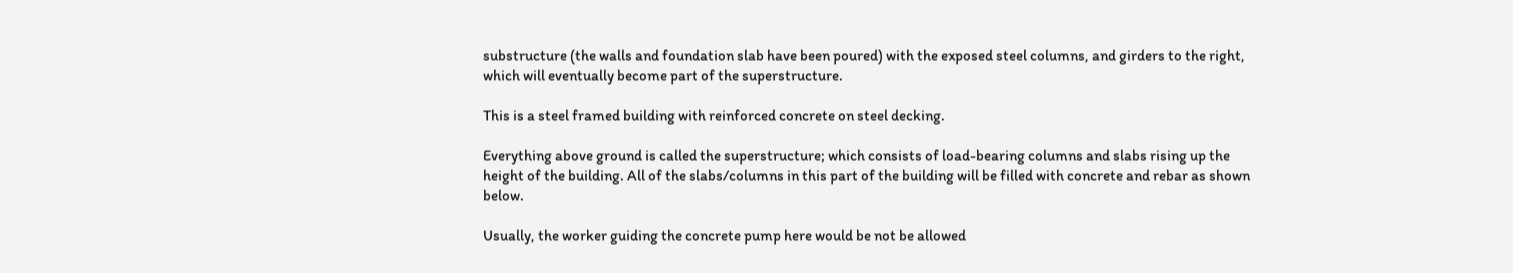substructure (the walls and foundation slab have been poured) with the exposed steel columns, and girders to the right, which will eventually become part of the superstructure.

This is a steel framed building with reinforced concrete on steel decking.

Everything above ground is called the superstructure; which consists of load-bearing columns and slabs rising up the height of the building. All of the slabs/columns in this part of the building will be filled with concrete and rebar as shown below.

Usually, the worker guiding the concrete pump here would be not be allowed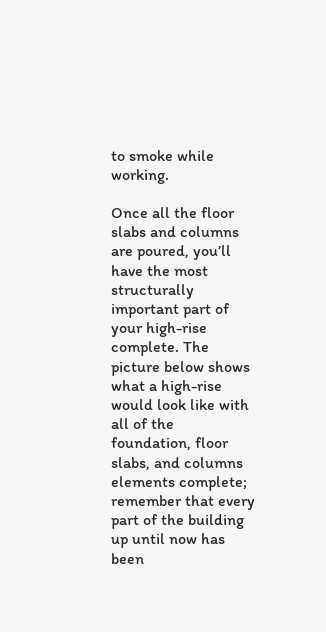to smoke while working.

Once all the floor slabs and columns are poured, you’ll have the most structurally important part of your high-rise complete. The picture below shows what a high-rise would look like with all of the foundation, floor slabs, and columns elements complete; remember that every part of the building up until now has been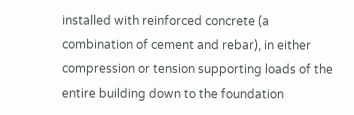installed with reinforced concrete (a combination of cement and rebar), in either compression or tension supporting loads of the entire building down to the foundation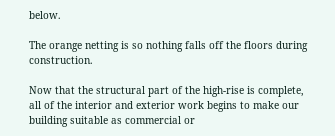below.

The orange netting is so nothing falls off the floors during construction.

Now that the structural part of the high-rise is complete, all of the interior and exterior work begins to make our building suitable as commercial or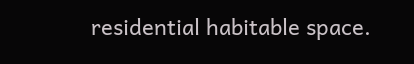residential habitable space.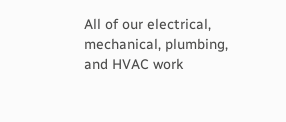All of our electrical, mechanical, plumbing, and HVAC work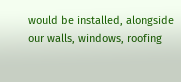would be installed, alongside our walls, windows, roofing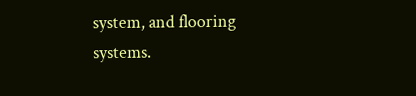system, and flooring systems.